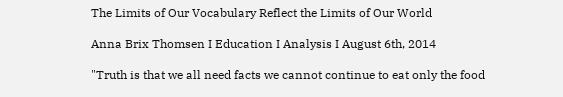The Limits of Our Vocabulary Reflect the Limits of Our World

Anna Brix Thomsen I Education I Analysis I August 6th, 2014

"Truth is that we all need facts we cannot continue to eat only the food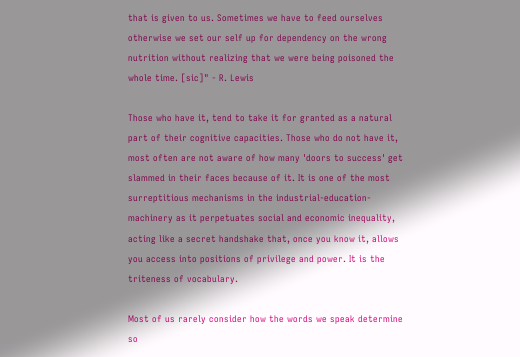that is given to us. Sometimes we have to feed ourselves otherwise we set our self up for dependency on the wrong nutrition without realizing that we were being poisoned the whole time. [sic]" - R. Lewis

Those who have it, tend to take it for granted as a natural part of their cognitive capacities. Those who do not have it, most often are not aware of how many 'doors to success' get slammed in their faces because of it. It is one of the most surreptitious mechanisms in the industrial-education-machinery as it perpetuates social and economic inequality, acting like a secret handshake that, once you know it, allows you access into positions of privilege and power. It is the triteness of vocabulary.

Most of us rarely consider how the words we speak determine so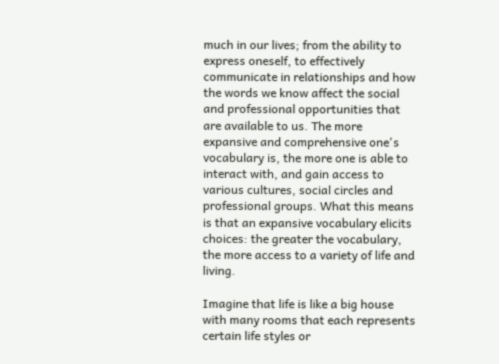much in our lives; from the ability to express oneself, to effectively communicate in relationships and how the words we know affect the social and professional opportunities that are available to us. The more expansive and comprehensive one's vocabulary is, the more one is able to interact with, and gain access to various cultures, social circles and professional groups. What this means is that an expansive vocabulary elicits choices: the greater the vocabulary, the more access to a variety of life and living.

Imagine that life is like a big house with many rooms that each represents certain life styles or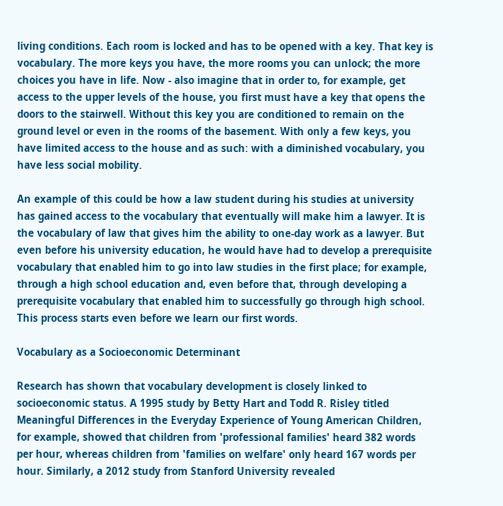living conditions. Each room is locked and has to be opened with a key. That key is vocabulary. The more keys you have, the more rooms you can unlock; the more choices you have in life. Now - also imagine that in order to, for example, get access to the upper levels of the house, you first must have a key that opens the doors to the stairwell. Without this key you are conditioned to remain on the ground level or even in the rooms of the basement. With only a few keys, you have limited access to the house and as such: with a diminished vocabulary, you have less social mobility.

An example of this could be how a law student during his studies at university has gained access to the vocabulary that eventually will make him a lawyer. It is the vocabulary of law that gives him the ability to one-day work as a lawyer. But even before his university education, he would have had to develop a prerequisite vocabulary that enabled him to go into law studies in the first place; for example, through a high school education and, even before that, through developing a prerequisite vocabulary that enabled him to successfully go through high school. This process starts even before we learn our first words.

Vocabulary as a Socioeconomic Determinant

Research has shown that vocabulary development is closely linked to socioeconomic status. A 1995 study by Betty Hart and Todd R. Risley titled Meaningful Differences in the Everyday Experience of Young American Children, for example, showed that children from 'professional families' heard 382 words per hour, whereas children from 'families on welfare' only heard 167 words per hour. Similarly, a 2012 study from Stanford University revealed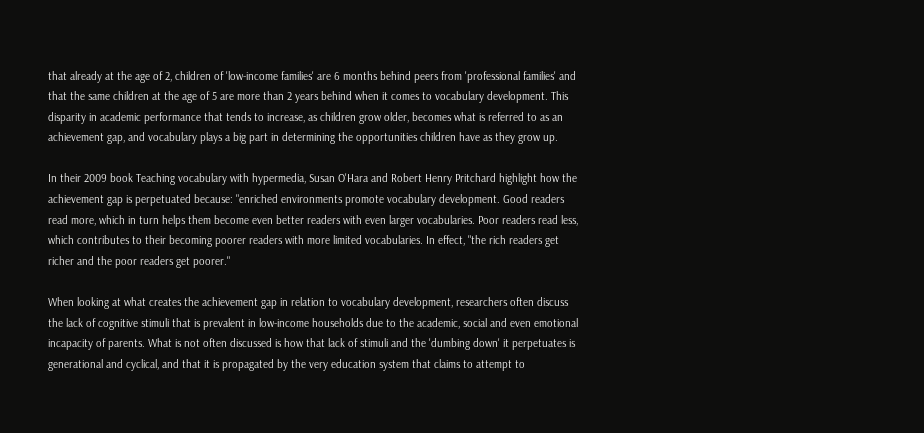that already at the age of 2, children of 'low-income families' are 6 months behind peers from 'professional families' and that the same children at the age of 5 are more than 2 years behind when it comes to vocabulary development. This disparity in academic performance that tends to increase, as children grow older, becomes what is referred to as an achievement gap, and vocabulary plays a big part in determining the opportunities children have as they grow up.

In their 2009 book Teaching vocabulary with hypermedia, Susan O'Hara and Robert Henry Pritchard highlight how the achievement gap is perpetuated because: "enriched environments promote vocabulary development. Good readers read more, which in turn helps them become even better readers with even larger vocabularies. Poor readers read less, which contributes to their becoming poorer readers with more limited vocabularies. In effect, "the rich readers get richer and the poor readers get poorer."

When looking at what creates the achievement gap in relation to vocabulary development, researchers often discuss the lack of cognitive stimuli that is prevalent in low-income households due to the academic, social and even emotional incapacity of parents. What is not often discussed is how that lack of stimuli and the 'dumbing down' it perpetuates is generational and cyclical, and that it is propagated by the very education system that claims to attempt to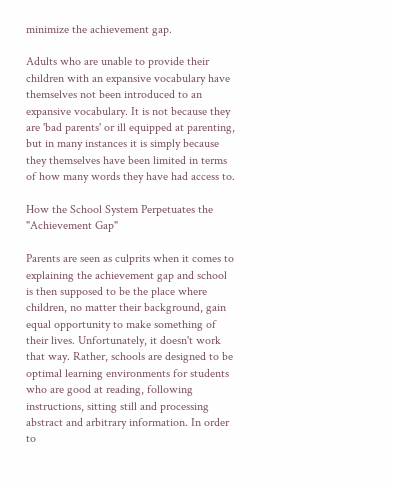minimize the achievement gap.

Adults who are unable to provide their children with an expansive vocabulary have themselves not been introduced to an expansive vocabulary. It is not because they are 'bad parents' or ill equipped at parenting, but in many instances it is simply because they themselves have been limited in terms of how many words they have had access to.

How the School System Perpetuates the "Achievement Gap"

Parents are seen as culprits when it comes to explaining the achievement gap and school is then supposed to be the place where children, no matter their background, gain equal opportunity to make something of their lives. Unfortunately, it doesn't work that way. Rather, schools are designed to be optimal learning environments for students who are good at reading, following instructions, sitting still and processing abstract and arbitrary information. In order to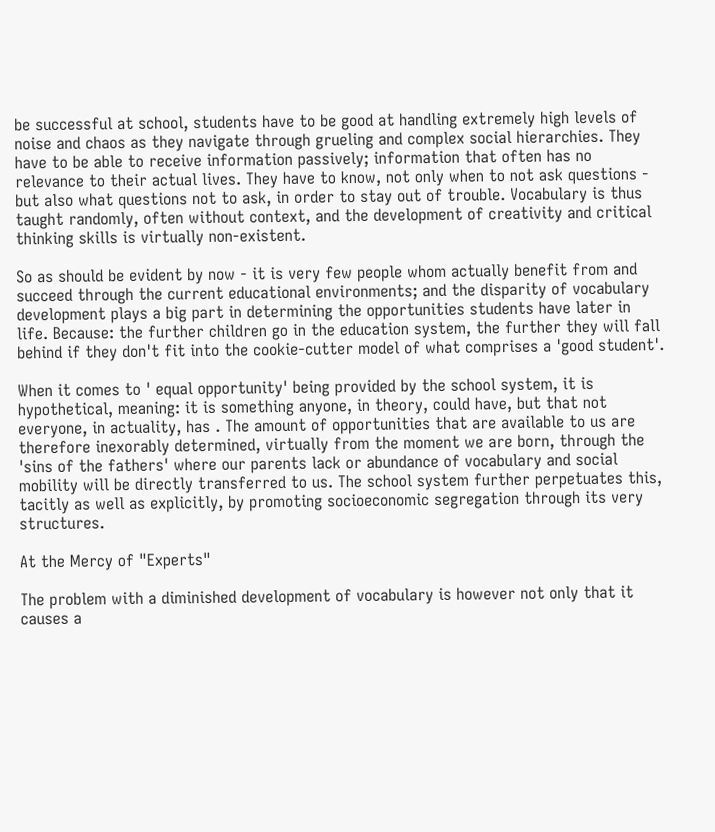be successful at school, students have to be good at handling extremely high levels of noise and chaos as they navigate through grueling and complex social hierarchies. They have to be able to receive information passively; information that often has no relevance to their actual lives. They have to know, not only when to not ask questions - but also what questions not to ask, in order to stay out of trouble. Vocabulary is thus taught randomly, often without context, and the development of creativity and critical thinking skills is virtually non-existent.

So as should be evident by now - it is very few people whom actually benefit from and succeed through the current educational environments; and the disparity of vocabulary development plays a big part in determining the opportunities students have later in life. Because: the further children go in the education system, the further they will fall behind if they don't fit into the cookie-cutter model of what comprises a 'good student'.

When it comes to ' equal opportunity' being provided by the school system, it is hypothetical, meaning: it is something anyone, in theory, could have, but that not everyone, in actuality, has . The amount of opportunities that are available to us are therefore inexorably determined, virtually from the moment we are born, through the 'sins of the fathers' where our parents lack or abundance of vocabulary and social mobility will be directly transferred to us. The school system further perpetuates this, tacitly as well as explicitly, by promoting socioeconomic segregation through its very structures.

At the Mercy of "Experts"

The problem with a diminished development of vocabulary is however not only that it causes a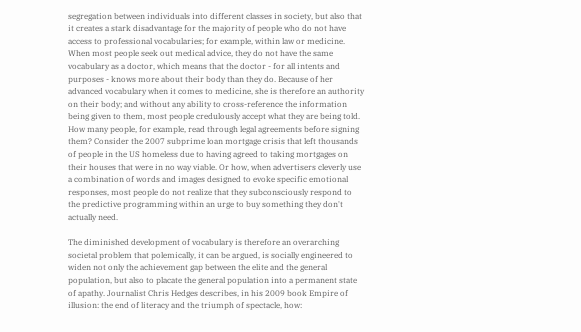segregation between individuals into different classes in society, but also that it creates a stark disadvantage for the majority of people who do not have access to professional vocabularies; for example, within law or medicine. When most people seek out medical advice, they do not have the same vocabulary as a doctor, which means that the doctor - for all intents and purposes - knows more about their body than they do. Because of her advanced vocabulary when it comes to medicine, she is therefore an authority on their body; and without any ability to cross-reference the information being given to them, most people credulously accept what they are being told. How many people, for example, read through legal agreements before signing them? Consider the 2007 subprime loan mortgage crisis that left thousands of people in the US homeless due to having agreed to taking mortgages on their houses that were in no way viable. Or how, when advertisers cleverly use a combination of words and images designed to evoke specific emotional responses, most people do not realize that they subconsciously respond to the predictive programming within an urge to buy something they don't actually need.

The diminished development of vocabulary is therefore an overarching societal problem that polemically, it can be argued, is socially engineered to widen not only the achievement gap between the elite and the general population, but also to placate the general population into a permanent state of apathy. Journalist Chris Hedges describes, in his 2009 book Empire of illusion: the end of literacy and the triumph of spectacle, how: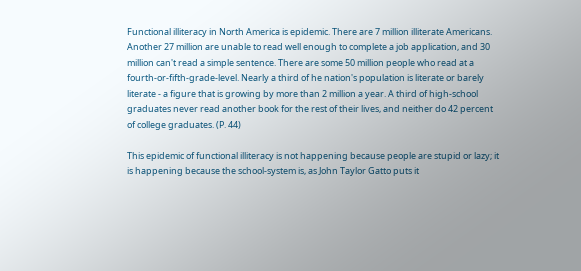Functional illiteracy in North America is epidemic. There are 7 million illiterate Americans. Another 27 million are unable to read well enough to complete a job application, and 30 million can't read a simple sentence. There are some 50 million people who read at a fourth-or-fifth-grade-level. Nearly a third of he nation's population is literate or barely literate - a figure that is growing by more than 2 million a year. A third of high-school graduates never read another book for the rest of their lives, and neither do 42 percent of college graduates. (P. 44)

This epidemic of functional illiteracy is not happening because people are stupid or lazy; it is happening because the school-system is, as John Taylor Gatto puts it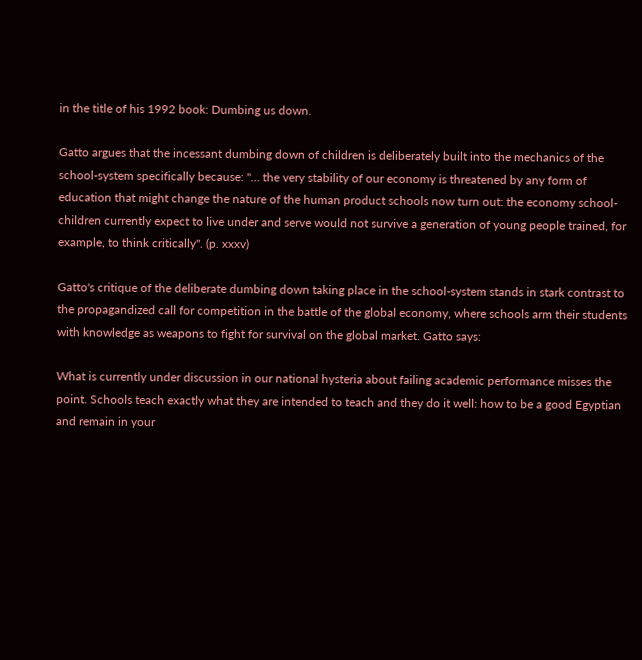in the title of his 1992 book: Dumbing us down.

Gatto argues that the incessant dumbing down of children is deliberately built into the mechanics of the school-system specifically because: "… the very stability of our economy is threatened by any form of education that might change the nature of the human product schools now turn out: the economy school-children currently expect to live under and serve would not survive a generation of young people trained, for example, to think critically". (p. xxxv)

Gatto's critique of the deliberate dumbing down taking place in the school-system stands in stark contrast to the propagandized call for competition in the battle of the global economy, where schools arm their students with knowledge as weapons to fight for survival on the global market. Gatto says:

What is currently under discussion in our national hysteria about failing academic performance misses the point. Schools teach exactly what they are intended to teach and they do it well: how to be a good Egyptian and remain in your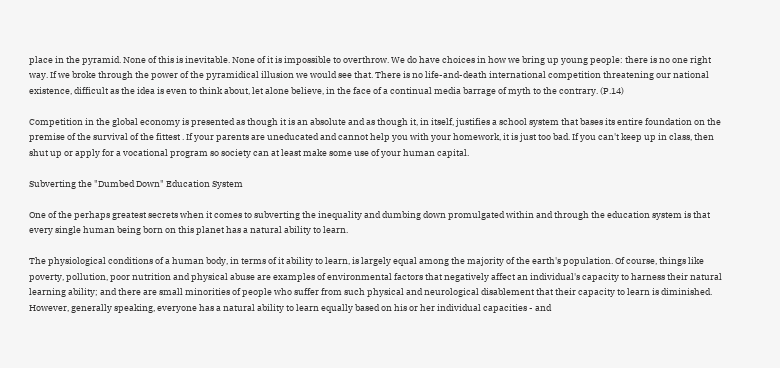place in the pyramid. None of this is inevitable. None of it is impossible to overthrow. We do have choices in how we bring up young people: there is no one right way. If we broke through the power of the pyramidical illusion we would see that. There is no life-and-death international competition threatening our national existence, difficult as the idea is even to think about, let alone believe, in the face of a continual media barrage of myth to the contrary. (P.14)

Competition in the global economy is presented as though it is an absolute and as though it, in itself, justifies a school system that bases its entire foundation on the premise of the survival of the fittest . If your parents are uneducated and cannot help you with your homework, it is just too bad. If you can't keep up in class, then shut up or apply for a vocational program so society can at least make some use of your human capital.

Subverting the "Dumbed Down" Education System

One of the perhaps greatest secrets when it comes to subverting the inequality and dumbing down promulgated within and through the education system is that every single human being born on this planet has a natural ability to learn.

The physiological conditions of a human body, in terms of it ability to learn, is largely equal among the majority of the earth's population. Of course, things like poverty, pollution, poor nutrition and physical abuse are examples of environmental factors that negatively affect an individual's capacity to harness their natural learning ability; and there are small minorities of people who suffer from such physical and neurological disablement that their capacity to learn is diminished. However, generally speaking, everyone has a natural ability to learn equally based on his or her individual capacities - and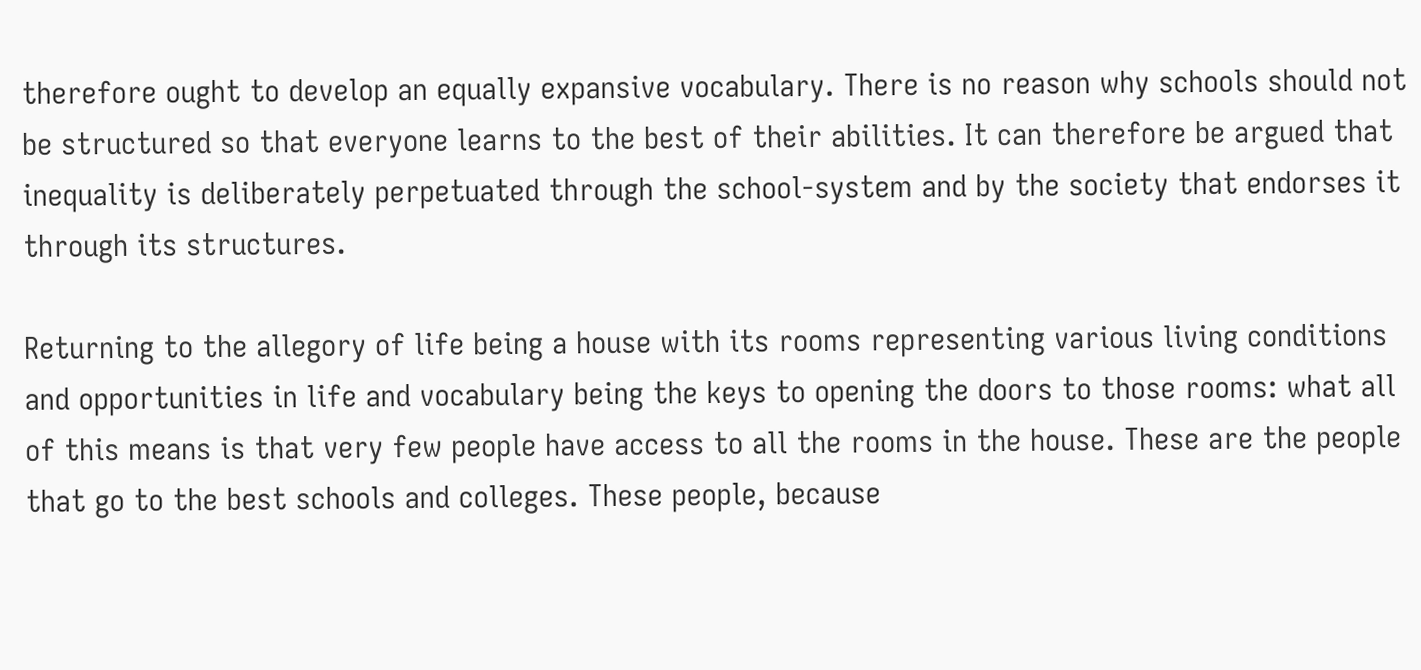therefore ought to develop an equally expansive vocabulary. There is no reason why schools should not be structured so that everyone learns to the best of their abilities. It can therefore be argued that inequality is deliberately perpetuated through the school-system and by the society that endorses it through its structures.

Returning to the allegory of life being a house with its rooms representing various living conditions and opportunities in life and vocabulary being the keys to opening the doors to those rooms: what all of this means is that very few people have access to all the rooms in the house. These are the people that go to the best schools and colleges. These people, because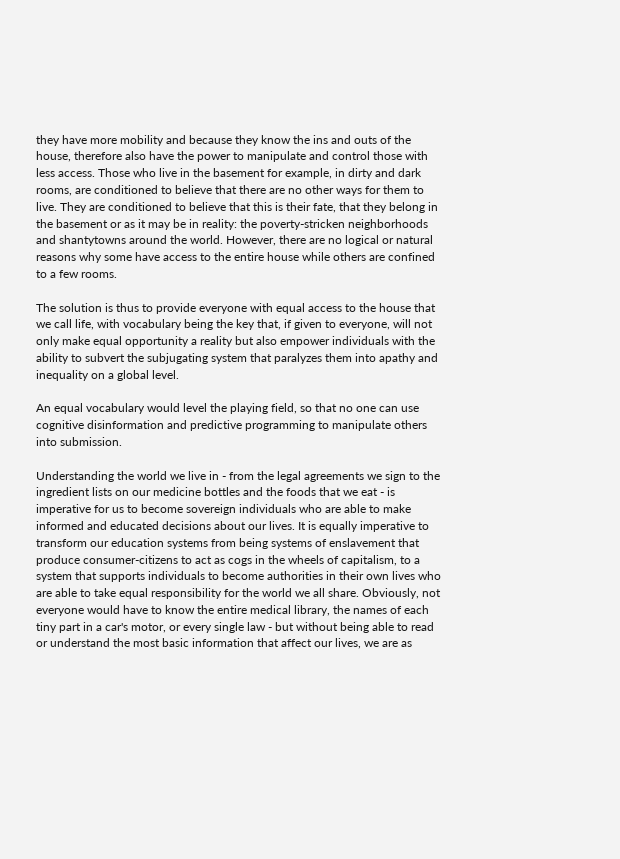they have more mobility and because they know the ins and outs of the house, therefore also have the power to manipulate and control those with less access. Those who live in the basement for example, in dirty and dark rooms, are conditioned to believe that there are no other ways for them to live. They are conditioned to believe that this is their fate, that they belong in the basement or as it may be in reality: the poverty-stricken neighborhoods and shantytowns around the world. However, there are no logical or natural reasons why some have access to the entire house while others are confined to a few rooms.

The solution is thus to provide everyone with equal access to the house that we call life, with vocabulary being the key that, if given to everyone, will not only make equal opportunity a reality but also empower individuals with the ability to subvert the subjugating system that paralyzes them into apathy and inequality on a global level.

An equal vocabulary would level the playing field, so that no one can use cognitive disinformation and predictive programming to manipulate others into submission.

Understanding the world we live in - from the legal agreements we sign to the ingredient lists on our medicine bottles and the foods that we eat - is imperative for us to become sovereign individuals who are able to make informed and educated decisions about our lives. It is equally imperative to transform our education systems from being systems of enslavement that produce consumer-citizens to act as cogs in the wheels of capitalism, to a system that supports individuals to become authorities in their own lives who are able to take equal responsibility for the world we all share. Obviously, not everyone would have to know the entire medical library, the names of each tiny part in a car's motor, or every single law - but without being able to read or understand the most basic information that affect our lives, we are as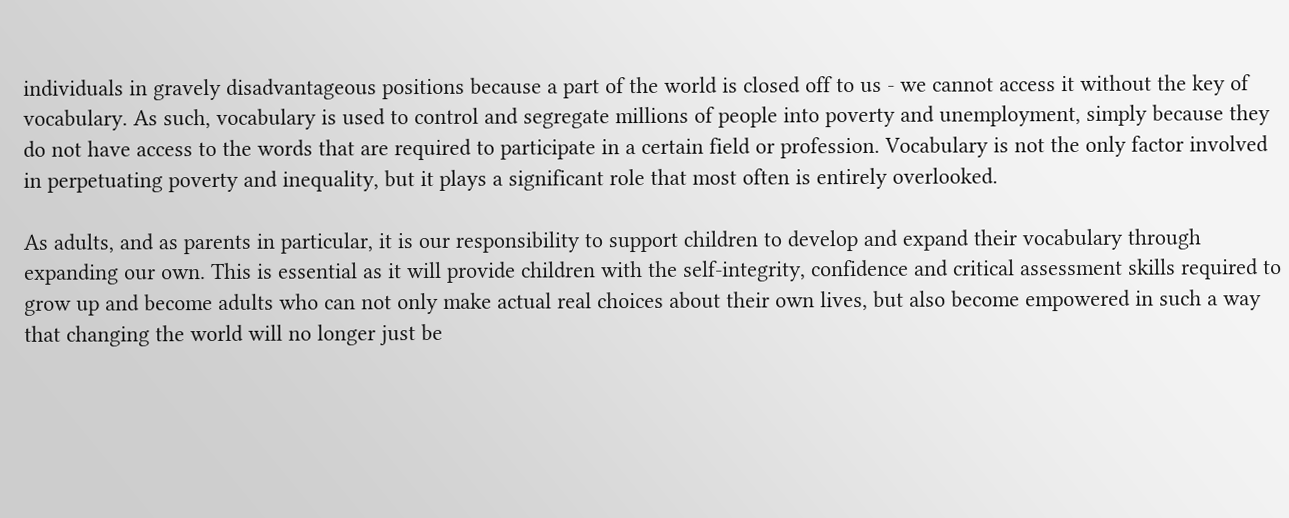individuals in gravely disadvantageous positions because a part of the world is closed off to us - we cannot access it without the key of vocabulary. As such, vocabulary is used to control and segregate millions of people into poverty and unemployment, simply because they do not have access to the words that are required to participate in a certain field or profession. Vocabulary is not the only factor involved in perpetuating poverty and inequality, but it plays a significant role that most often is entirely overlooked.

As adults, and as parents in particular, it is our responsibility to support children to develop and expand their vocabulary through expanding our own. This is essential as it will provide children with the self-integrity, confidence and critical assessment skills required to grow up and become adults who can not only make actual real choices about their own lives, but also become empowered in such a way that changing the world will no longer just be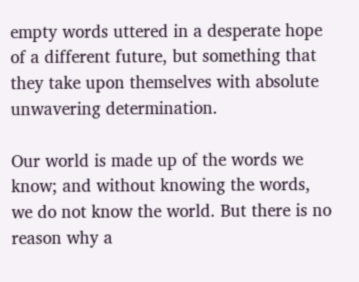empty words uttered in a desperate hope of a different future, but something that they take upon themselves with absolute unwavering determination.

Our world is made up of the words we know; and without knowing the words, we do not know the world. But there is no reason why a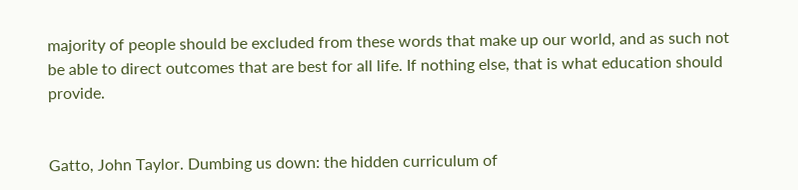majority of people should be excluded from these words that make up our world, and as such not be able to direct outcomes that are best for all life. If nothing else, that is what education should provide.


Gatto, John Taylor. Dumbing us down: the hidden curriculum of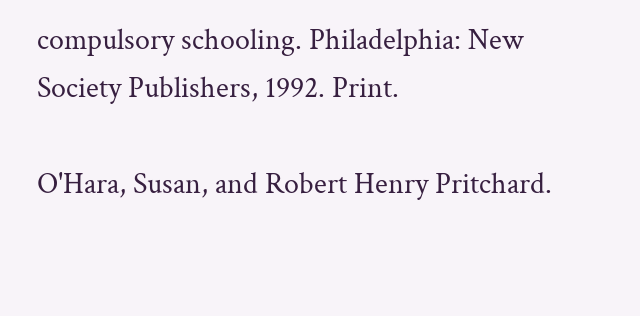compulsory schooling. Philadelphia: New Society Publishers, 1992. Print.

O'Hara, Susan, and Robert Henry Pritchard.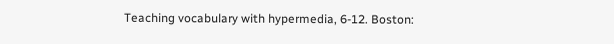Teaching vocabulary with hypermedia, 6-12. Boston: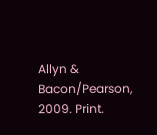Allyn & Bacon/Pearson, 2009. Print.